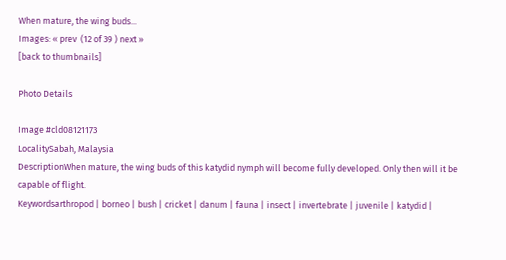When mature, the wing buds...
Images: « prev  (12 of 39 ) next »
[back to thumbnails]

Photo Details

Image #cld08121173
LocalitySabah, Malaysia
DescriptionWhen mature, the wing buds of this katydid nymph will become fully developed. Only then will it be capable of flight.
Keywordsarthropod | borneo | bush | cricket | danum | fauna | insect | invertebrate | juvenile | katydid |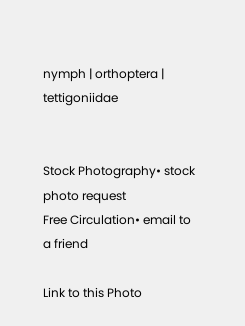nymph | orthoptera | tettigoniidae


Stock Photography• stock photo request
Free Circulation• email to a friend

Link to this Photo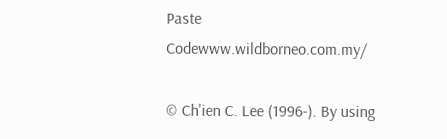Paste Codewww.wildborneo.com.my/

© Ch'ien C. Lee (1996-). By using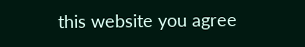this website you agree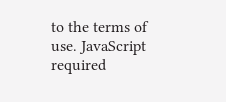to the terms of use. JavaScript required